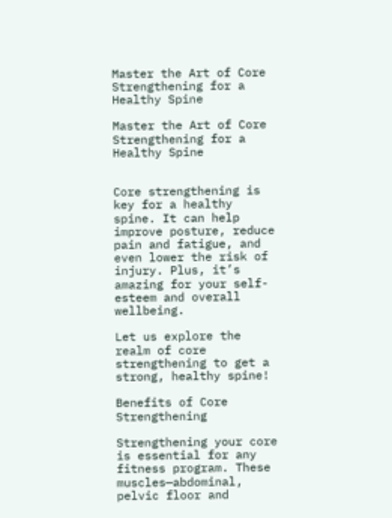Master the Art of Core Strengthening for a Healthy Spine

Master the Art of Core Strengthening for a Healthy Spine


Core strengthening is key for a healthy spine. It can help improve posture, reduce pain and fatigue, and even lower the risk of injury. Plus, it’s amazing for your self-esteem and overall wellbeing.

Let us explore the realm of core strengthening to get a strong, healthy spine!

Benefits of Core Strengthening

Strengthening your core is essential for any fitness program. These muscles—abdominal, pelvic floor and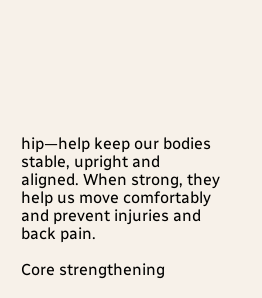hip—help keep our bodies stable, upright and aligned. When strong, they help us move comfortably and prevent injuries and back pain.

Core strengthening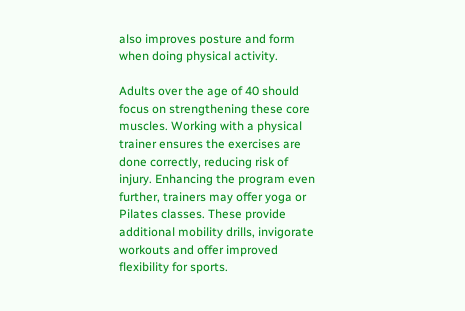also improves posture and form when doing physical activity.

Adults over the age of 40 should focus on strengthening these core muscles. Working with a physical trainer ensures the exercises are done correctly, reducing risk of injury. Enhancing the program even further, trainers may offer yoga or Pilates classes. These provide additional mobility drills, invigorate workouts and offer improved flexibility for sports.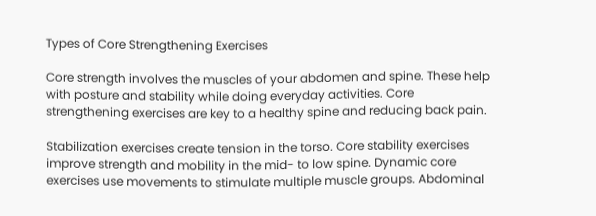Types of Core Strengthening Exercises

Core strength involves the muscles of your abdomen and spine. These help with posture and stability while doing everyday activities. Core strengthening exercises are key to a healthy spine and reducing back pain.

Stabilization exercises create tension in the torso. Core stability exercises improve strength and mobility in the mid- to low spine. Dynamic core exercises use movements to stimulate multiple muscle groups. Abdominal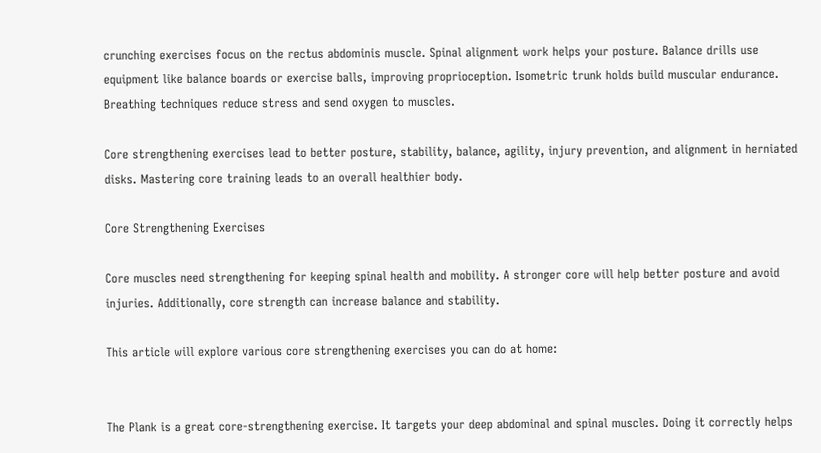crunching exercises focus on the rectus abdominis muscle. Spinal alignment work helps your posture. Balance drills use equipment like balance boards or exercise balls, improving proprioception. Isometric trunk holds build muscular endurance. Breathing techniques reduce stress and send oxygen to muscles.

Core strengthening exercises lead to better posture, stability, balance, agility, injury prevention, and alignment in herniated disks. Mastering core training leads to an overall healthier body.

Core Strengthening Exercises

Core muscles need strengthening for keeping spinal health and mobility. A stronger core will help better posture and avoid injuries. Additionally, core strength can increase balance and stability.

This article will explore various core strengthening exercises you can do at home:


The Plank is a great core-strengthening exercise. It targets your deep abdominal and spinal muscles. Doing it correctly helps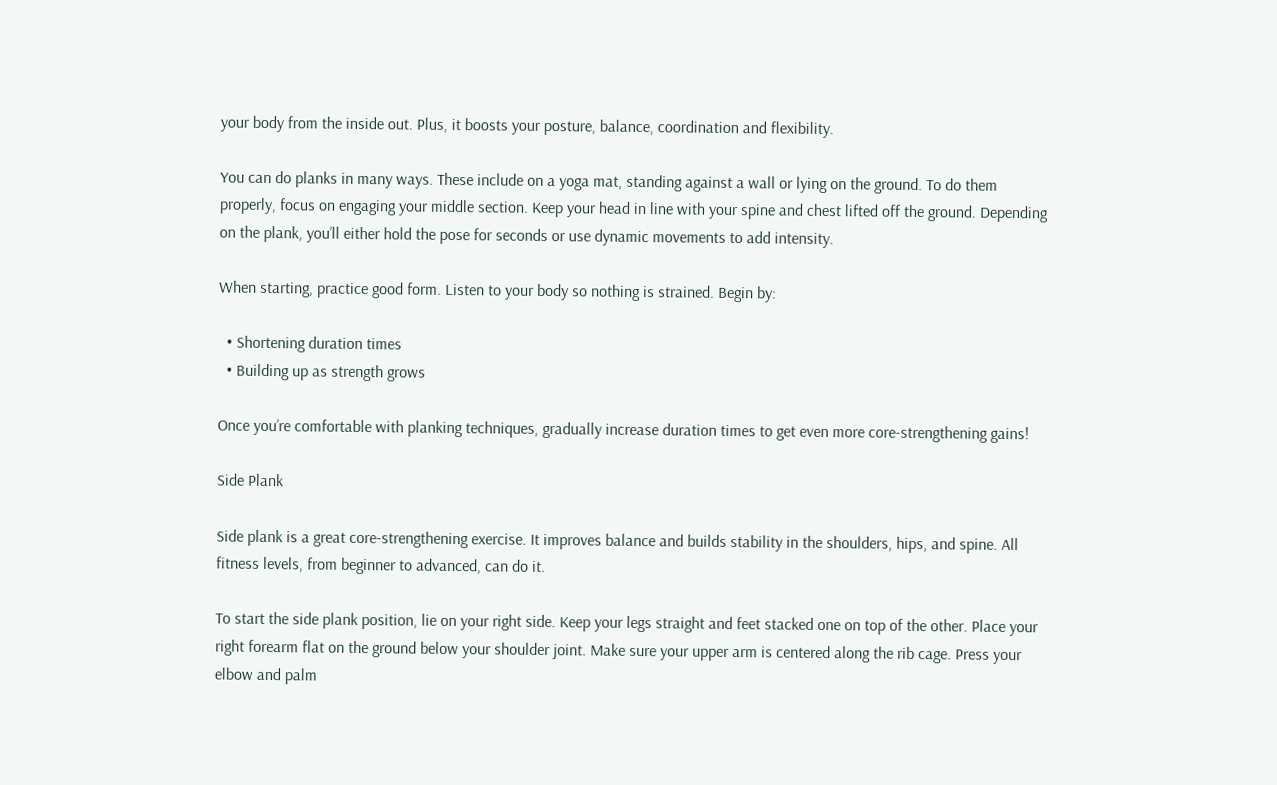your body from the inside out. Plus, it boosts your posture, balance, coordination and flexibility.

You can do planks in many ways. These include on a yoga mat, standing against a wall or lying on the ground. To do them properly, focus on engaging your middle section. Keep your head in line with your spine and chest lifted off the ground. Depending on the plank, you’ll either hold the pose for seconds or use dynamic movements to add intensity.

When starting, practice good form. Listen to your body so nothing is strained. Begin by:

  • Shortening duration times
  • Building up as strength grows

Once you’re comfortable with planking techniques, gradually increase duration times to get even more core-strengthening gains!

Side Plank

Side plank is a great core-strengthening exercise. It improves balance and builds stability in the shoulders, hips, and spine. All fitness levels, from beginner to advanced, can do it.

To start the side plank position, lie on your right side. Keep your legs straight and feet stacked one on top of the other. Place your right forearm flat on the ground below your shoulder joint. Make sure your upper arm is centered along the rib cage. Press your elbow and palm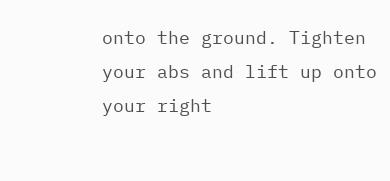onto the ground. Tighten your abs and lift up onto your right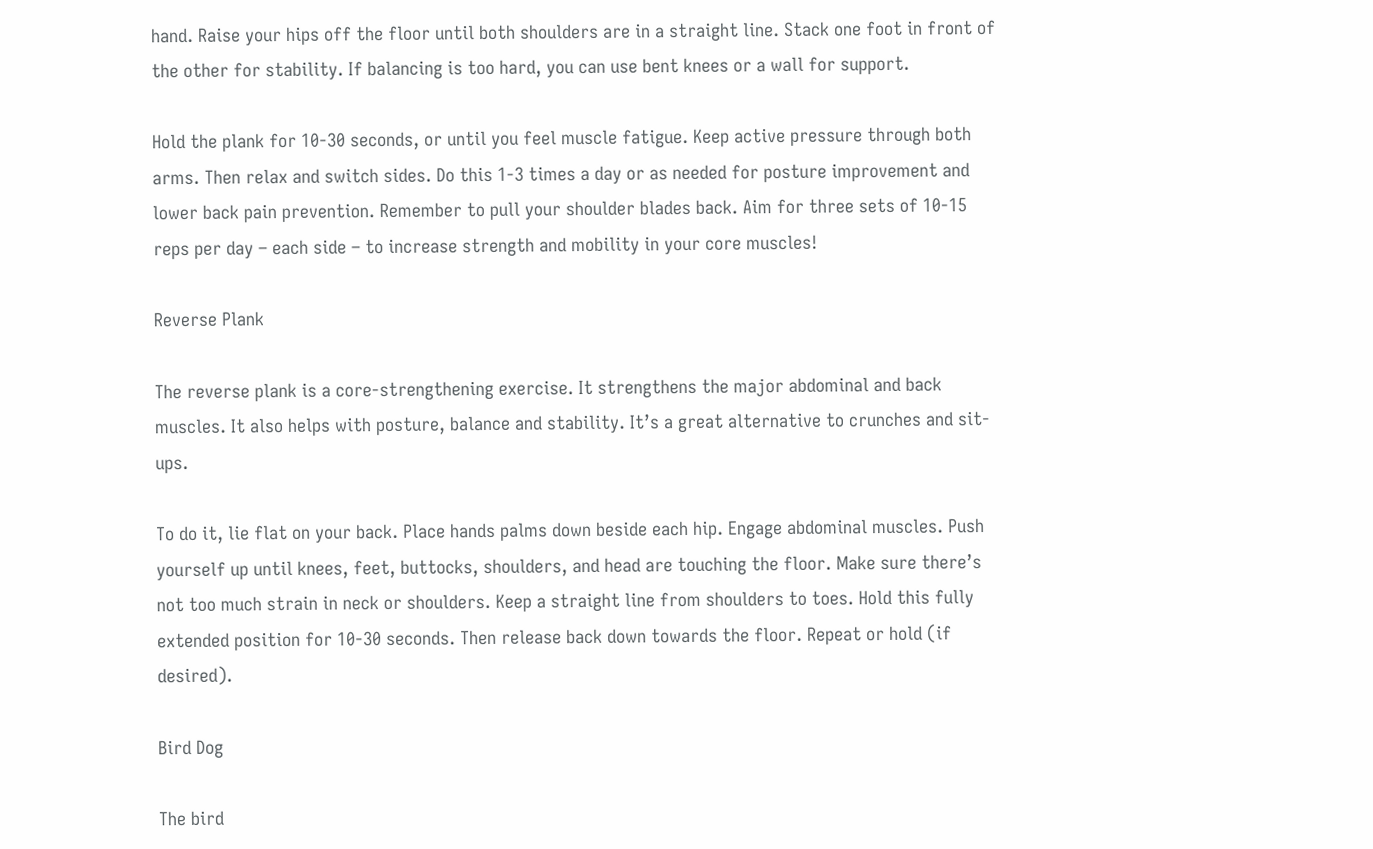hand. Raise your hips off the floor until both shoulders are in a straight line. Stack one foot in front of the other for stability. If balancing is too hard, you can use bent knees or a wall for support.

Hold the plank for 10-30 seconds, or until you feel muscle fatigue. Keep active pressure through both arms. Then relax and switch sides. Do this 1-3 times a day or as needed for posture improvement and lower back pain prevention. Remember to pull your shoulder blades back. Aim for three sets of 10-15 reps per day – each side – to increase strength and mobility in your core muscles!

Reverse Plank

The reverse plank is a core-strengthening exercise. It strengthens the major abdominal and back muscles. It also helps with posture, balance and stability. It’s a great alternative to crunches and sit-ups.

To do it, lie flat on your back. Place hands palms down beside each hip. Engage abdominal muscles. Push yourself up until knees, feet, buttocks, shoulders, and head are touching the floor. Make sure there’s not too much strain in neck or shoulders. Keep a straight line from shoulders to toes. Hold this fully extended position for 10-30 seconds. Then release back down towards the floor. Repeat or hold (if desired).

Bird Dog

The bird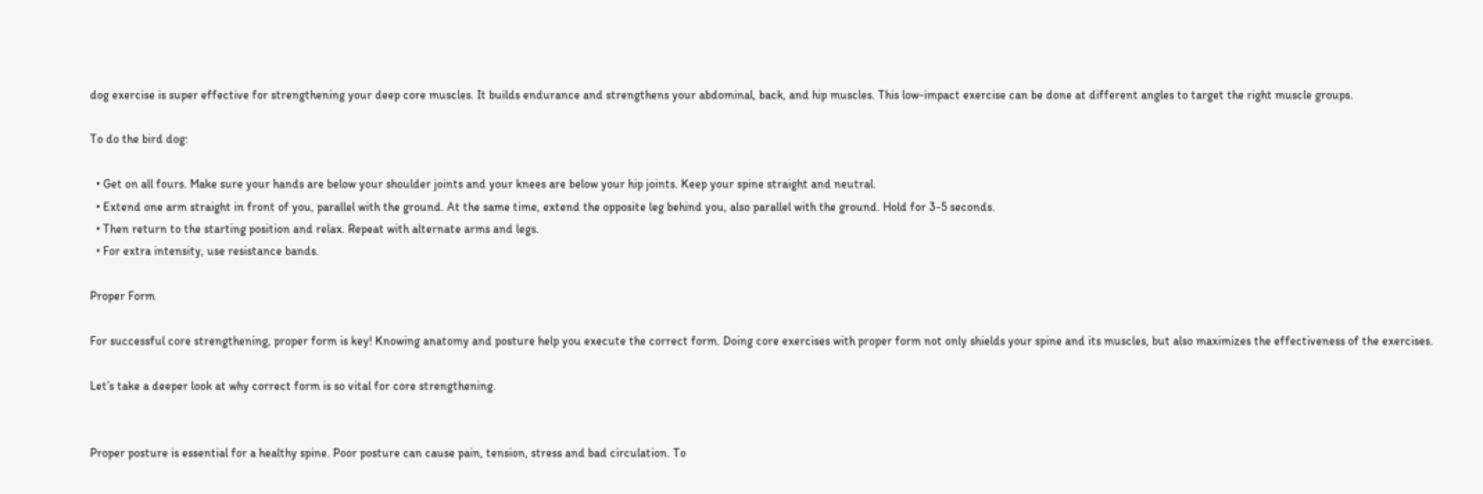dog exercise is super effective for strengthening your deep core muscles. It builds endurance and strengthens your abdominal, back, and hip muscles. This low-impact exercise can be done at different angles to target the right muscle groups.

To do the bird dog:

  • Get on all fours. Make sure your hands are below your shoulder joints and your knees are below your hip joints. Keep your spine straight and neutral.
  • Extend one arm straight in front of you, parallel with the ground. At the same time, extend the opposite leg behind you, also parallel with the ground. Hold for 3-5 seconds.
  • Then return to the starting position and relax. Repeat with alternate arms and legs.
  • For extra intensity, use resistance bands.

Proper Form

For successful core strengthening, proper form is key! Knowing anatomy and posture help you execute the correct form. Doing core exercises with proper form not only shields your spine and its muscles, but also maximizes the effectiveness of the exercises.

Let’s take a deeper look at why correct form is so vital for core strengthening.


Proper posture is essential for a healthy spine. Poor posture can cause pain, tension, stress and bad circulation. To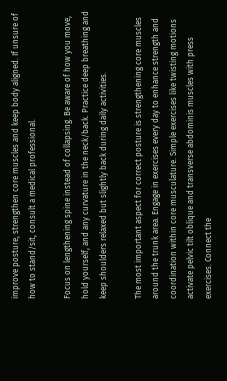improve posture, strengthen core muscles and keep body aligned. If unsure of how to stand/sit, consult a medical professional.

Focus on lengthening spine instead of collapsing. Be aware of how you move, hold yourself, and any curvature in the neck/back. Practice deep breathing and keep shoulders relaxed but slightly back during daily activities.

The most important aspect for correct posture is strengthening core muscles around the trunk area. Engage in exercises every day to enhance strength and coordination within core musculature. Simple exercises like twisting motions activate pelvic tilt oblique and transverse abdominis muscles with press exercises. Connect the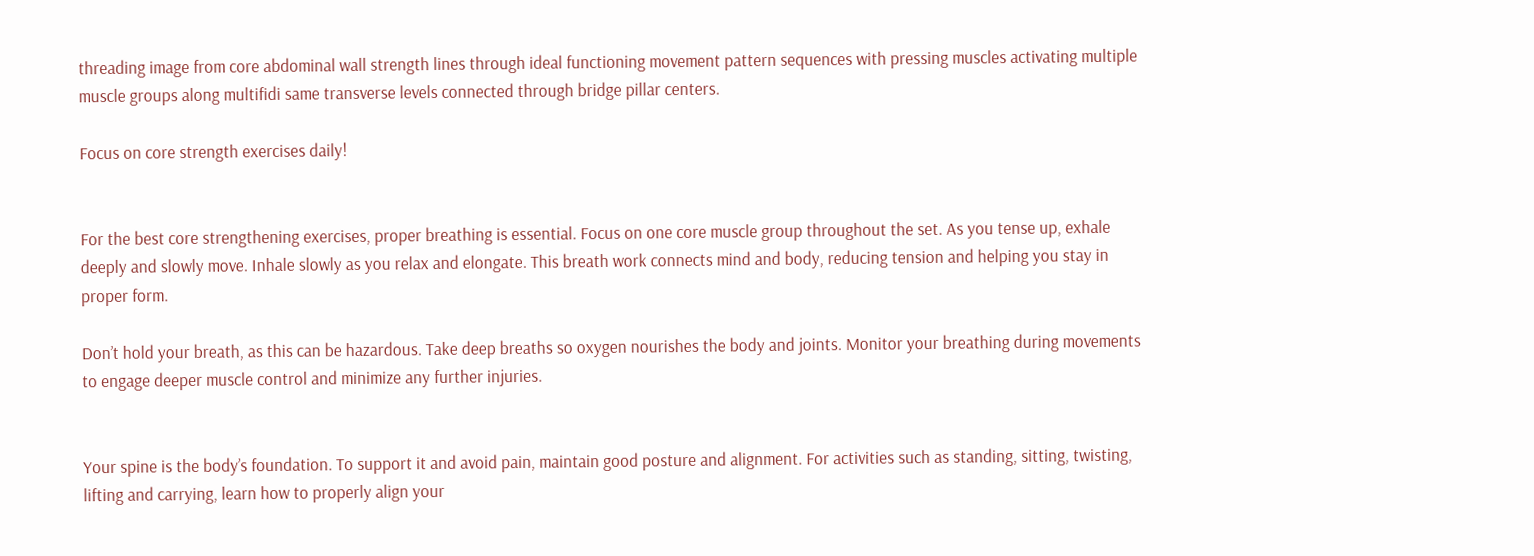threading image from core abdominal wall strength lines through ideal functioning movement pattern sequences with pressing muscles activating multiple muscle groups along multifidi same transverse levels connected through bridge pillar centers.

Focus on core strength exercises daily!


For the best core strengthening exercises, proper breathing is essential. Focus on one core muscle group throughout the set. As you tense up, exhale deeply and slowly move. Inhale slowly as you relax and elongate. This breath work connects mind and body, reducing tension and helping you stay in proper form.

Don’t hold your breath, as this can be hazardous. Take deep breaths so oxygen nourishes the body and joints. Monitor your breathing during movements to engage deeper muscle control and minimize any further injuries.


Your spine is the body’s foundation. To support it and avoid pain, maintain good posture and alignment. For activities such as standing, sitting, twisting, lifting and carrying, learn how to properly align your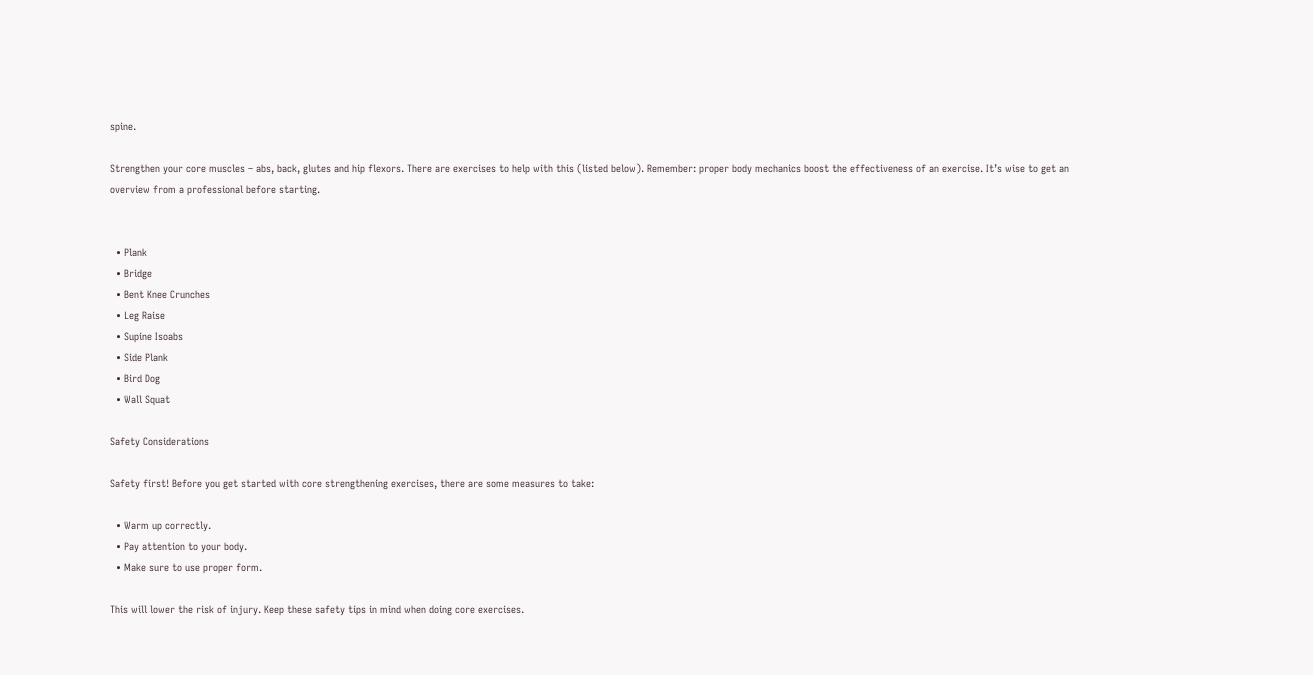spine.

Strengthen your core muscles – abs, back, glutes and hip flexors. There are exercises to help with this (listed below). Remember: proper body mechanics boost the effectiveness of an exercise. It’s wise to get an overview from a professional before starting.


  • Plank
  • Bridge
  • Bent Knee Crunches
  • Leg Raise
  • Supine Isoabs
  • Side Plank
  • Bird Dog
  • Wall Squat

Safety Considerations

Safety first! Before you get started with core strengthening exercises, there are some measures to take:

  • Warm up correctly.
  • Pay attention to your body.
  • Make sure to use proper form.

This will lower the risk of injury. Keep these safety tips in mind when doing core exercises.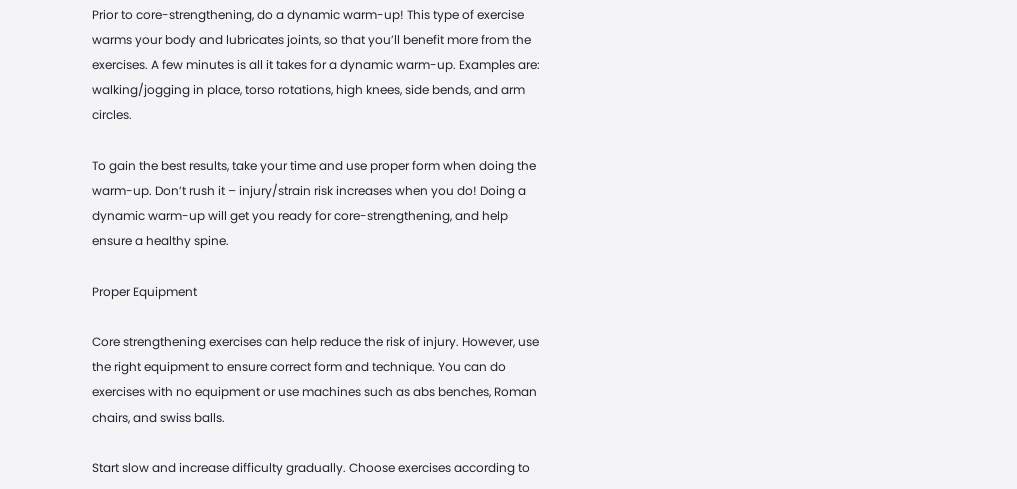Prior to core-strengthening, do a dynamic warm-up! This type of exercise warms your body and lubricates joints, so that you’ll benefit more from the exercises. A few minutes is all it takes for a dynamic warm-up. Examples are: walking/jogging in place, torso rotations, high knees, side bends, and arm circles.

To gain the best results, take your time and use proper form when doing the warm-up. Don’t rush it – injury/strain risk increases when you do! Doing a dynamic warm-up will get you ready for core-strengthening, and help ensure a healthy spine.

Proper Equipment

Core strengthening exercises can help reduce the risk of injury. However, use the right equipment to ensure correct form and technique. You can do exercises with no equipment or use machines such as abs benches, Roman chairs, and swiss balls.

Start slow and increase difficulty gradually. Choose exercises according to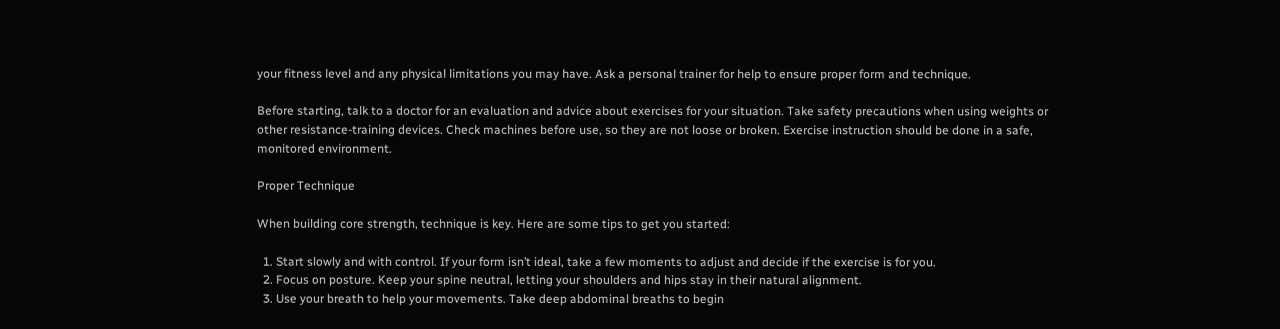your fitness level and any physical limitations you may have. Ask a personal trainer for help to ensure proper form and technique.

Before starting, talk to a doctor for an evaluation and advice about exercises for your situation. Take safety precautions when using weights or other resistance-training devices. Check machines before use, so they are not loose or broken. Exercise instruction should be done in a safe, monitored environment.

Proper Technique

When building core strength, technique is key. Here are some tips to get you started:

  1. Start slowly and with control. If your form isn’t ideal, take a few moments to adjust and decide if the exercise is for you.
  2. Focus on posture. Keep your spine neutral, letting your shoulders and hips stay in their natural alignment.
  3. Use your breath to help your movements. Take deep abdominal breaths to begin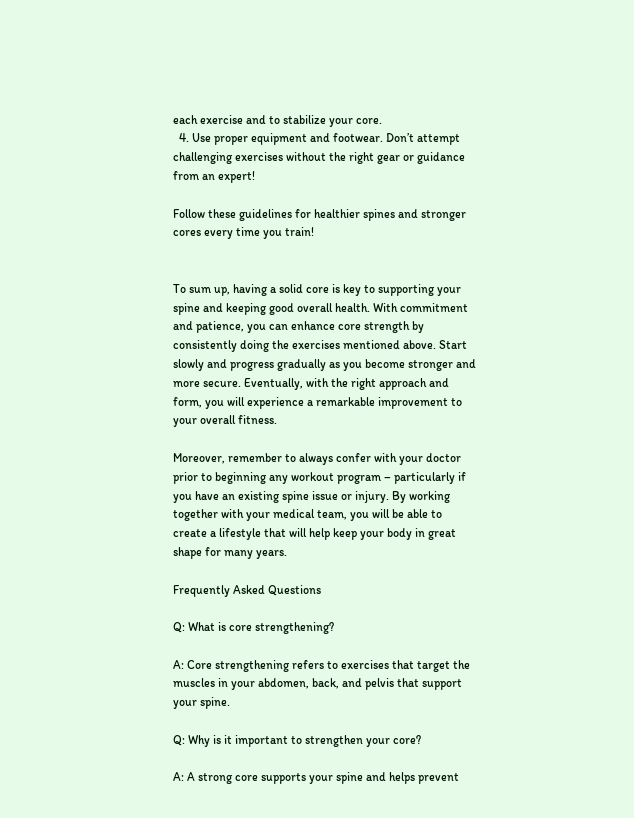each exercise and to stabilize your core.
  4. Use proper equipment and footwear. Don’t attempt challenging exercises without the right gear or guidance from an expert!

Follow these guidelines for healthier spines and stronger cores every time you train!


To sum up, having a solid core is key to supporting your spine and keeping good overall health. With commitment and patience, you can enhance core strength by consistently doing the exercises mentioned above. Start slowly and progress gradually as you become stronger and more secure. Eventually, with the right approach and form, you will experience a remarkable improvement to your overall fitness.

Moreover, remember to always confer with your doctor prior to beginning any workout program – particularly if you have an existing spine issue or injury. By working together with your medical team, you will be able to create a lifestyle that will help keep your body in great shape for many years.

Frequently Asked Questions

Q: What is core strengthening?

A: Core strengthening refers to exercises that target the muscles in your abdomen, back, and pelvis that support your spine.

Q: Why is it important to strengthen your core?

A: A strong core supports your spine and helps prevent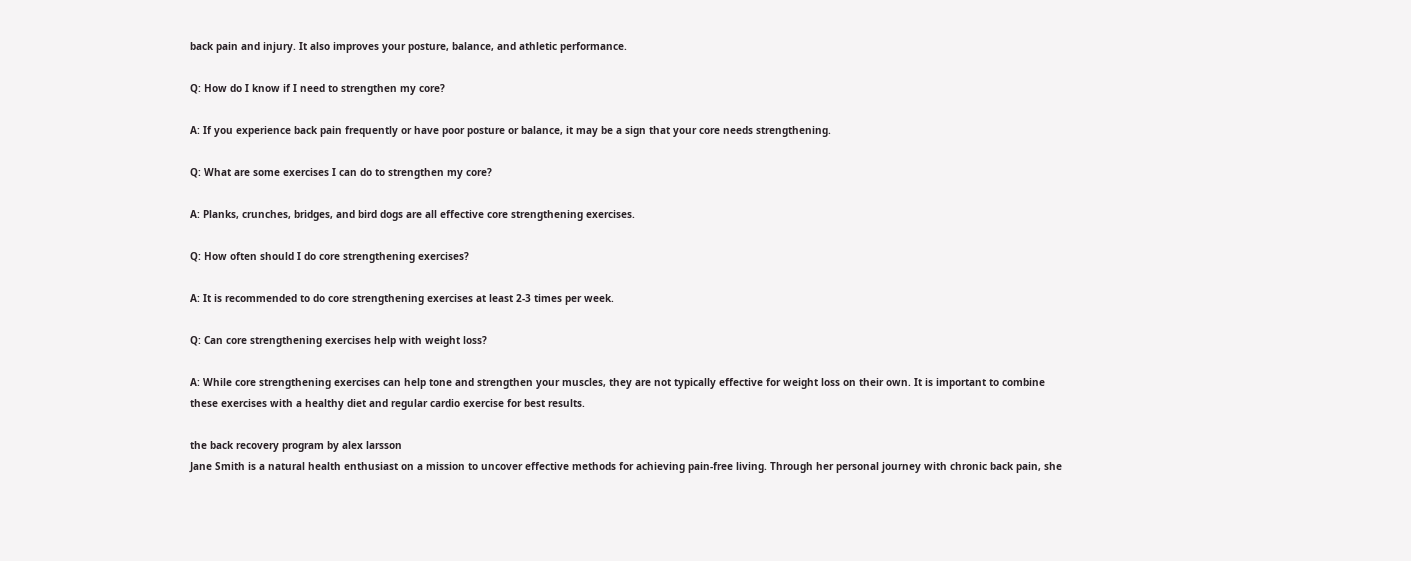back pain and injury. It also improves your posture, balance, and athletic performance.

Q: How do I know if I need to strengthen my core?

A: If you experience back pain frequently or have poor posture or balance, it may be a sign that your core needs strengthening.

Q: What are some exercises I can do to strengthen my core?

A: Planks, crunches, bridges, and bird dogs are all effective core strengthening exercises.

Q: How often should I do core strengthening exercises?

A: It is recommended to do core strengthening exercises at least 2-3 times per week.

Q: Can core strengthening exercises help with weight loss?

A: While core strengthening exercises can help tone and strengthen your muscles, they are not typically effective for weight loss on their own. It is important to combine these exercises with a healthy diet and regular cardio exercise for best results.

the back recovery program by alex larsson
Jane Smith is a natural health enthusiast on a mission to uncover effective methods for achieving pain-free living. Through her personal journey with chronic back pain, she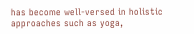has become well-versed in holistic approaches such as yoga,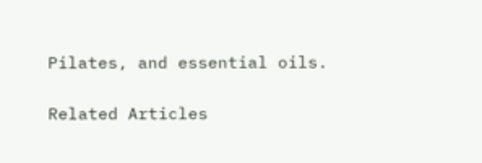Pilates, and essential oils.

Related Articles